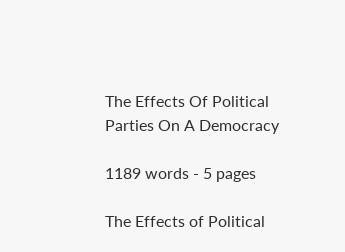The Effects Of Political Parties On A Democracy

1189 words - 5 pages

The Effects of Political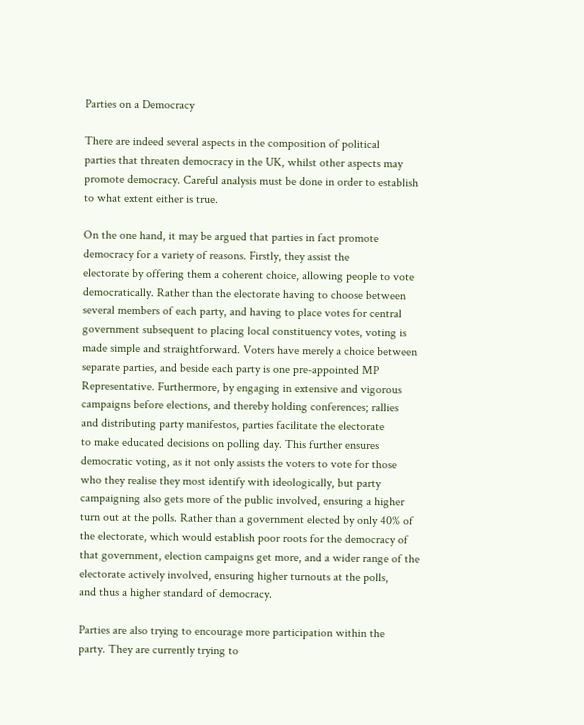Parties on a Democracy

There are indeed several aspects in the composition of political
parties that threaten democracy in the UK, whilst other aspects may
promote democracy. Careful analysis must be done in order to establish
to what extent either is true.

On the one hand, it may be argued that parties in fact promote
democracy for a variety of reasons. Firstly, they assist the
electorate by offering them a coherent choice, allowing people to vote
democratically. Rather than the electorate having to choose between
several members of each party, and having to place votes for central
government subsequent to placing local constituency votes, voting is
made simple and straightforward. Voters have merely a choice between
separate parties, and beside each party is one pre-appointed MP
Representative. Furthermore, by engaging in extensive and vigorous
campaigns before elections, and thereby holding conferences; rallies
and distributing party manifestos, parties facilitate the electorate
to make educated decisions on polling day. This further ensures
democratic voting, as it not only assists the voters to vote for those
who they realise they most identify with ideologically, but party
campaigning also gets more of the public involved, ensuring a higher
turn out at the polls. Rather than a government elected by only 40% of
the electorate, which would establish poor roots for the democracy of
that government, election campaigns get more, and a wider range of the
electorate actively involved, ensuring higher turnouts at the polls,
and thus a higher standard of democracy.

Parties are also trying to encourage more participation within the
party. They are currently trying to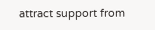attract support from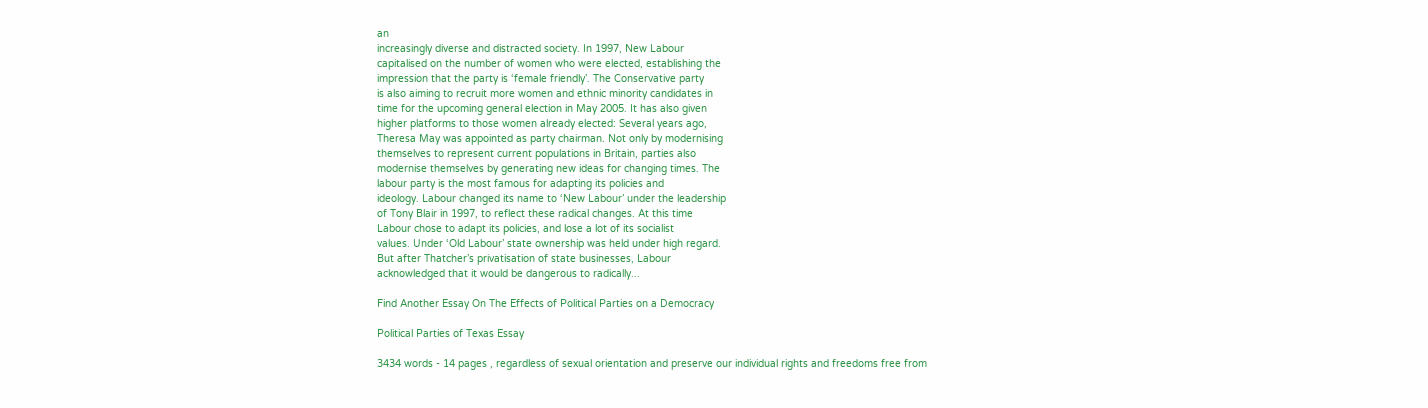an
increasingly diverse and distracted society. In 1997, New Labour
capitalised on the number of women who were elected, establishing the
impression that the party is ‘female friendly’. The Conservative party
is also aiming to recruit more women and ethnic minority candidates in
time for the upcoming general election in May 2005. It has also given
higher platforms to those women already elected: Several years ago,
Theresa May was appointed as party chairman. Not only by modernising
themselves to represent current populations in Britain, parties also
modernise themselves by generating new ideas for changing times. The
labour party is the most famous for adapting its policies and
ideology. Labour changed its name to ‘New Labour’ under the leadership
of Tony Blair in 1997, to reflect these radical changes. At this time
Labour chose to adapt its policies, and lose a lot of its socialist
values. Under ‘Old Labour’ state ownership was held under high regard.
But after Thatcher’s privatisation of state businesses, Labour
acknowledged that it would be dangerous to radically...

Find Another Essay On The Effects of Political Parties on a Democracy

Political Parties of Texas Essay

3434 words - 14 pages , regardless of sexual orientation and preserve our individual rights and freedoms free from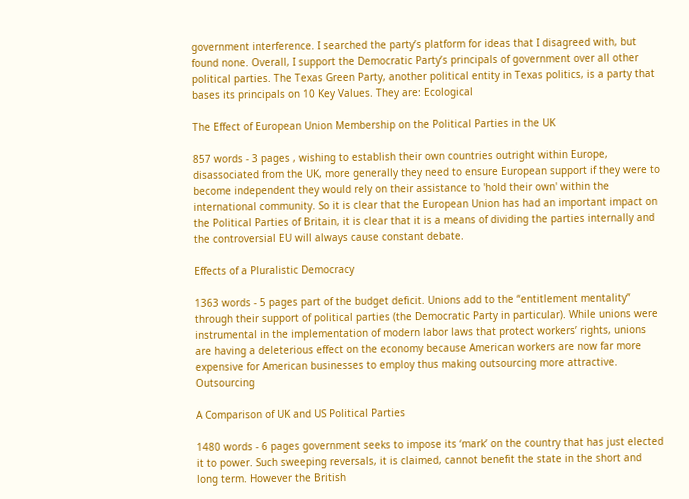government interference. I searched the party’s platform for ideas that I disagreed with, but found none. Overall, I support the Democratic Party’s principals of government over all other political parties. The Texas Green Party, another political entity in Texas politics, is a party that bases its principals on 10 Key Values. They are: Ecological

The Effect of European Union Membership on the Political Parties in the UK

857 words - 3 pages , wishing to establish their own countries outright within Europe, disassociated from the UK, more generally they need to ensure European support if they were to become independent they would rely on their assistance to 'hold their own' within the international community. So it is clear that the European Union has had an important impact on the Political Parties of Britain, it is clear that it is a means of dividing the parties internally and the controversial EU will always cause constant debate.

Effects of a Pluralistic Democracy

1363 words - 5 pages part of the budget deficit. Unions add to the “entitlement mentality” through their support of political parties (the Democratic Party in particular). While unions were instrumental in the implementation of modern labor laws that protect workers’ rights, unions are having a deleterious effect on the economy because American workers are now far more expensive for American businesses to employ thus making outsourcing more attractive. Outsourcing

A Comparison of UK and US Political Parties

1480 words - 6 pages government seeks to impose its ‘mark’ on the country that has just elected it to power. Such sweeping reversals, it is claimed, cannot benefit the state in the short and long term. However the British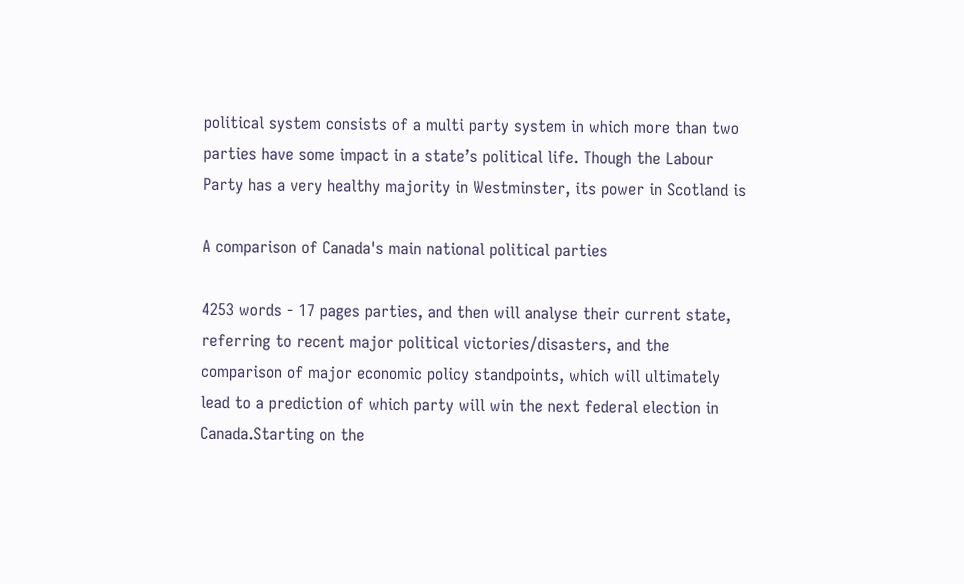political system consists of a multi party system in which more than two parties have some impact in a state’s political life. Though the Labour Party has a very healthy majority in Westminster, its power in Scotland is

A comparison of Canada's main national political parties

4253 words - 17 pages parties, and then will analyse their current state, referring to recent major political victories/disasters, and the comparison of major economic policy standpoints, which will ultimately lead to a prediction of which party will win the next federal election in Canada.Starting on the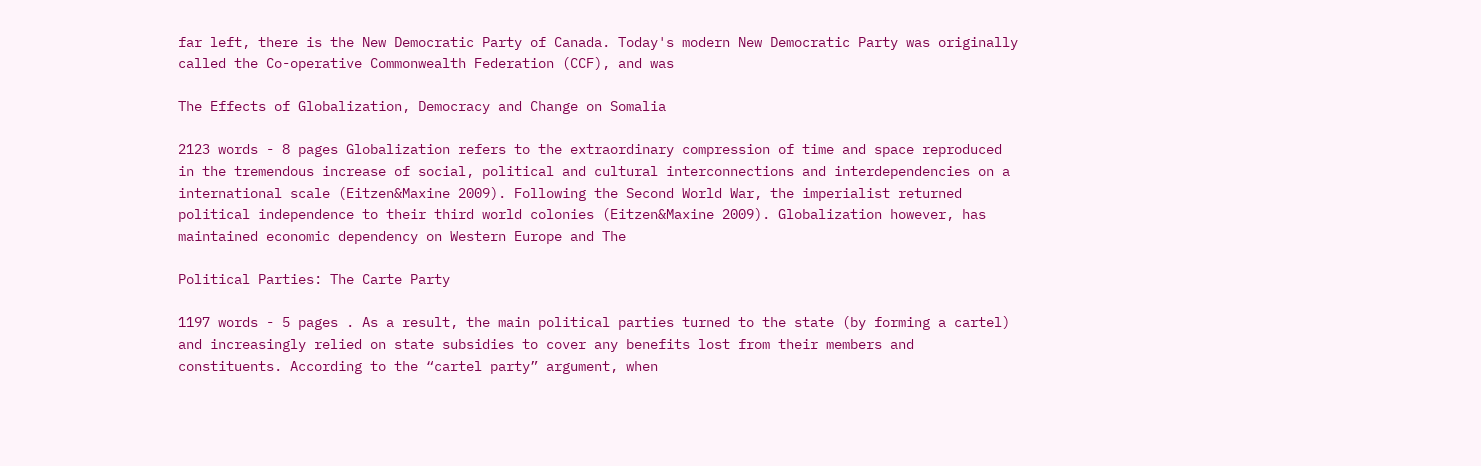far left, there is the New Democratic Party of Canada. Today's modern New Democratic Party was originally called the Co-operative Commonwealth Federation (CCF), and was

The Effects of Globalization, Democracy and Change on Somalia

2123 words - 8 pages Globalization refers to the extraordinary compression of time and space reproduced in the tremendous increase of social, political and cultural interconnections and interdependencies on a international scale (Eitzen&Maxine 2009). Following the Second World War, the imperialist returned political independence to their third world colonies (Eitzen&Maxine 2009). Globalization however, has maintained economic dependency on Western Europe and The

Political Parties: The Carte Party

1197 words - 5 pages . As a result, the main political parties turned to the state (by forming a cartel) and increasingly relied on state subsidies to cover any benefits lost from their members and constituents. According to the “cartel party” argument, when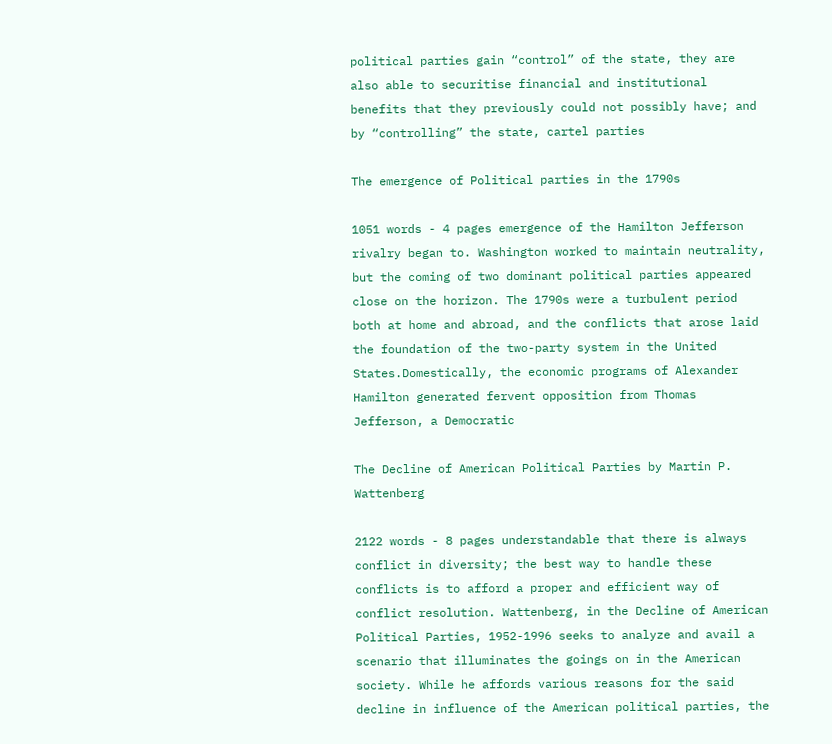political parties gain “control” of the state, they are also able to securitise financial and institutional benefits that they previously could not possibly have; and by “controlling” the state, cartel parties

The emergence of Political parties in the 1790s

1051 words - 4 pages emergence of the Hamilton Jefferson rivalry began to. Washington worked to maintain neutrality, but the coming of two dominant political parties appeared close on the horizon. The 1790s were a turbulent period both at home and abroad, and the conflicts that arose laid the foundation of the two-party system in the United States.Domestically, the economic programs of Alexander Hamilton generated fervent opposition from Thomas Jefferson, a Democratic

The Decline of American Political Parties by Martin P. Wattenberg

2122 words - 8 pages understandable that there is always conflict in diversity; the best way to handle these conflicts is to afford a proper and efficient way of conflict resolution. Wattenberg, in the Decline of American Political Parties, 1952-1996 seeks to analyze and avail a scenario that illuminates the goings on in the American society. While he affords various reasons for the said decline in influence of the American political parties, the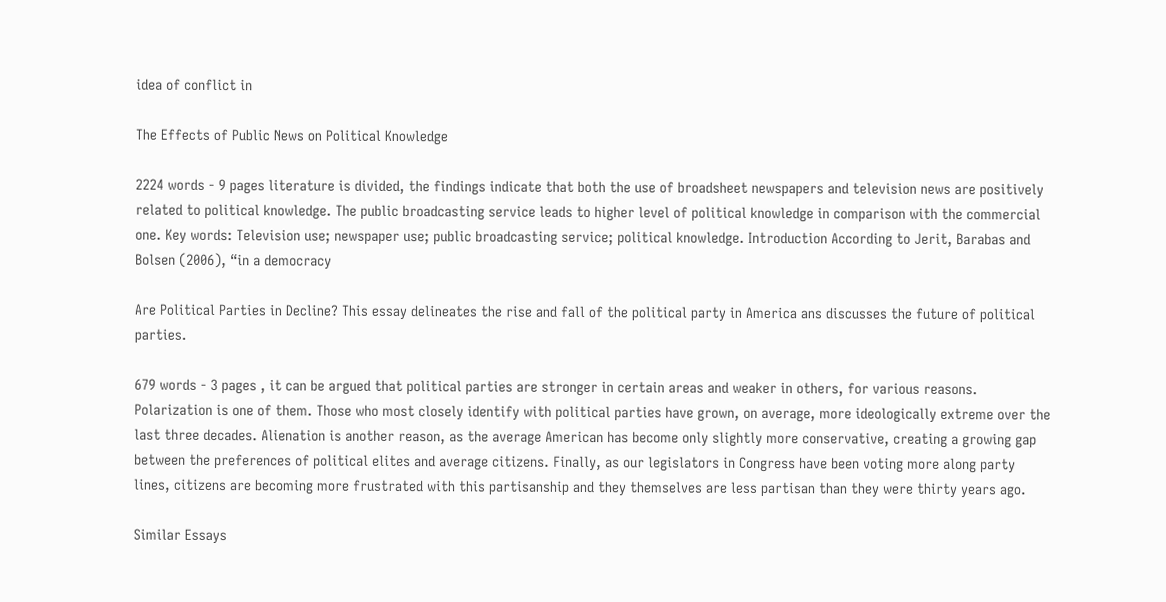idea of conflict in

The Effects of Public News on Political Knowledge

2224 words - 9 pages literature is divided, the findings indicate that both the use of broadsheet newspapers and television news are positively related to political knowledge. The public broadcasting service leads to higher level of political knowledge in comparison with the commercial one. Key words: Television use; newspaper use; public broadcasting service; political knowledge. Introduction According to Jerit, Barabas and Bolsen (2006), “in a democracy

Are Political Parties in Decline? This essay delineates the rise and fall of the political party in America ans discusses the future of political parties.

679 words - 3 pages , it can be argued that political parties are stronger in certain areas and weaker in others, for various reasons. Polarization is one of them. Those who most closely identify with political parties have grown, on average, more ideologically extreme over the last three decades. Alienation is another reason, as the average American has become only slightly more conservative, creating a growing gap between the preferences of political elites and average citizens. Finally, as our legislators in Congress have been voting more along party lines, citizens are becoming more frustrated with this partisanship and they themselves are less partisan than they were thirty years ago.

Similar Essays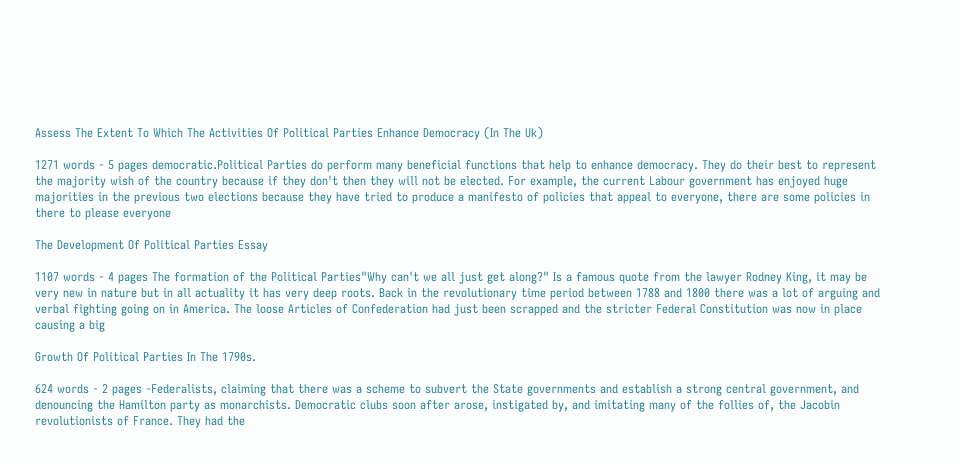Assess The Extent To Which The Activities Of Political Parties Enhance Democracy (In The Uk)

1271 words - 5 pages democratic.Political Parties do perform many beneficial functions that help to enhance democracy. They do their best to represent the majority wish of the country because if they don't then they will not be elected. For example, the current Labour government has enjoyed huge majorities in the previous two elections because they have tried to produce a manifesto of policies that appeal to everyone, there are some policies in there to please everyone

The Development Of Political Parties Essay

1107 words - 4 pages The formation of the Political Parties"Why can't we all just get along?" Is a famous quote from the lawyer Rodney King, it may be very new in nature but in all actuality it has very deep roots. Back in the revolutionary time period between 1788 and 1800 there was a lot of arguing and verbal fighting going on in America. The loose Articles of Confederation had just been scrapped and the stricter Federal Constitution was now in place causing a big

Growth Of Political Parties In The 1790s.

624 words - 2 pages -Federalists, claiming that there was a scheme to subvert the State governments and establish a strong central government, and denouncing the Hamilton party as monarchists. Democratic clubs soon after arose, instigated by, and imitating many of the follies of, the Jacobin revolutionists of France. They had the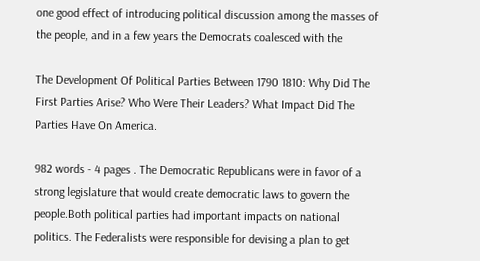one good effect of introducing political discussion among the masses of the people, and in a few years the Democrats coalesced with the

The Development Of Political Parties Between 1790 1810: Why Did The First Parties Arise? Who Were Their Leaders? What Impact Did The Parties Have On America.

982 words - 4 pages . The Democratic Republicans were in favor of a strong legislature that would create democratic laws to govern the people.Both political parties had important impacts on national politics. The Federalists were responsible for devising a plan to get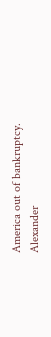America out of bankruptcy. Alexander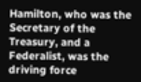Hamilton, who was the Secretary of the Treasury, and a Federalist, was the driving force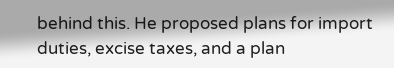behind this. He proposed plans for import duties, excise taxes, and a plan